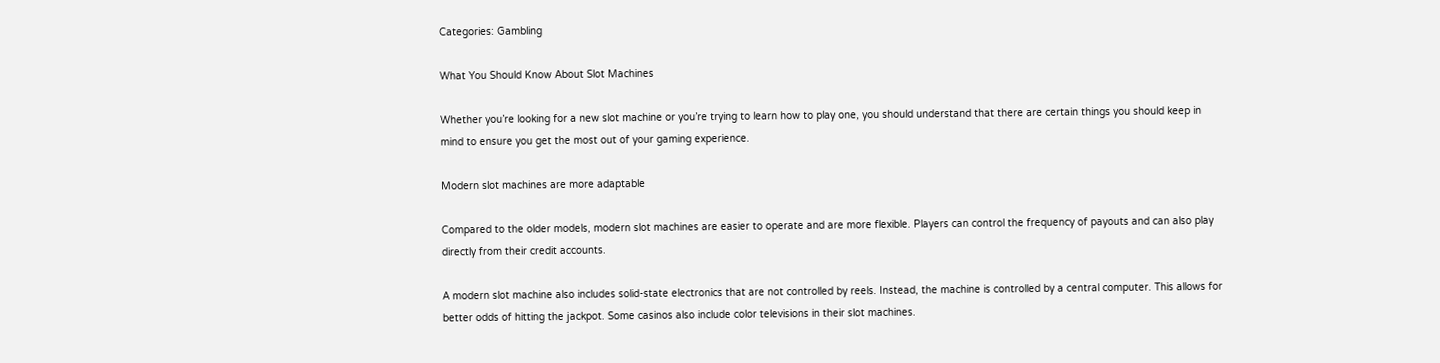Categories: Gambling

What You Should Know About Slot Machines

Whether you’re looking for a new slot machine or you’re trying to learn how to play one, you should understand that there are certain things you should keep in mind to ensure you get the most out of your gaming experience.

Modern slot machines are more adaptable

Compared to the older models, modern slot machines are easier to operate and are more flexible. Players can control the frequency of payouts and can also play directly from their credit accounts.

A modern slot machine also includes solid-state electronics that are not controlled by reels. Instead, the machine is controlled by a central computer. This allows for better odds of hitting the jackpot. Some casinos also include color televisions in their slot machines.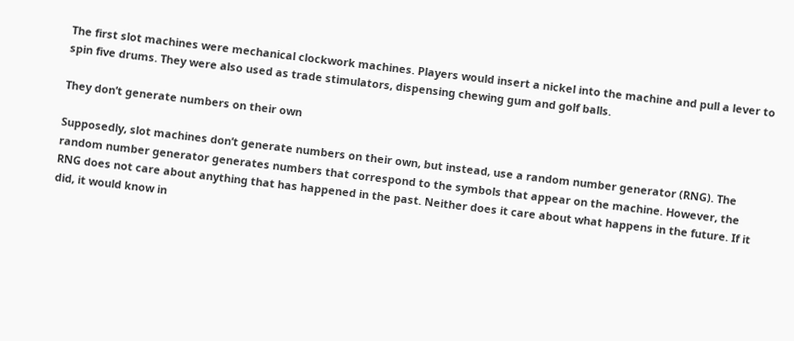The first slot machines were mechanical clockwork machines. Players would insert a nickel into the machine and pull a lever to spin five drums. They were also used as trade stimulators, dispensing chewing gum and golf balls.

They don’t generate numbers on their own

Supposedly, slot machines don’t generate numbers on their own, but instead, use a random number generator (RNG). The random number generator generates numbers that correspond to the symbols that appear on the machine. However, the RNG does not care about anything that has happened in the past. Neither does it care about what happens in the future. If it did, it would know in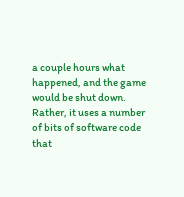a couple hours what happened, and the game would be shut down. Rather, it uses a number of bits of software code that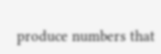produce numbers that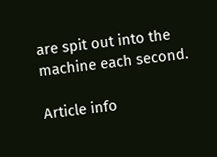are spit out into the machine each second.

Article info